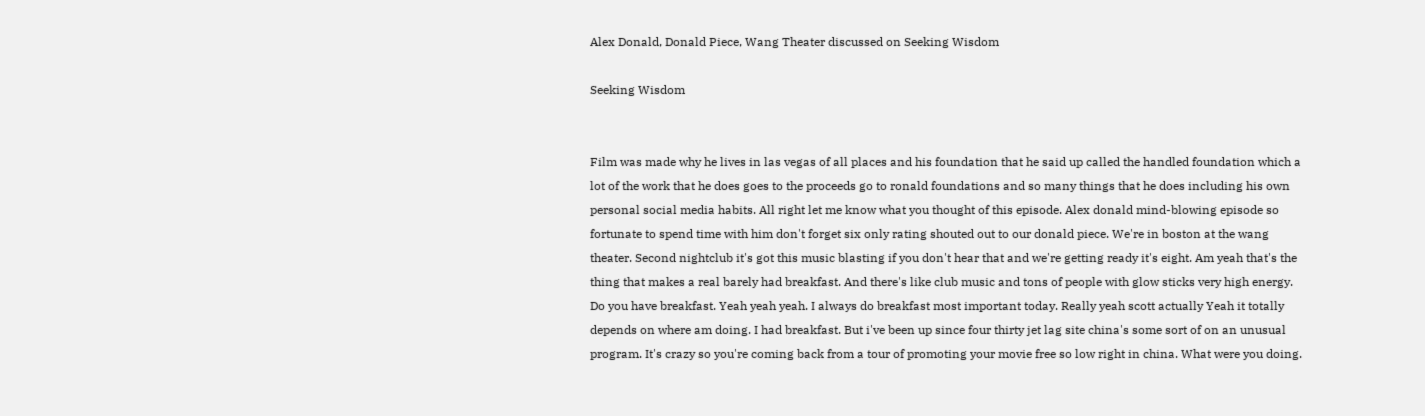Alex Donald, Donald Piece, Wang Theater discussed on Seeking Wisdom

Seeking Wisdom


Film was made why he lives in las vegas of all places and his foundation that he said up called the handled foundation which a lot of the work that he does goes to the proceeds go to ronald foundations and so many things that he does including his own personal social media habits. All right let me know what you thought of this episode. Alex donald mind-blowing episode so fortunate to spend time with him don't forget six only rating shouted out to our donald piece. We're in boston at the wang theater. Second nightclub it's got this music blasting if you don't hear that and we're getting ready it's eight. Am yeah that's the thing that makes a real barely had breakfast. And there's like club music and tons of people with glow sticks very high energy. Do you have breakfast. Yeah yeah yeah. I always do breakfast most important today. Really yeah scott actually Yeah it totally depends on where am doing. I had breakfast. But i've been up since four thirty jet lag site china's some sort of on an unusual program. It's crazy so you're coming back from a tour of promoting your movie free so low right in china. What were you doing.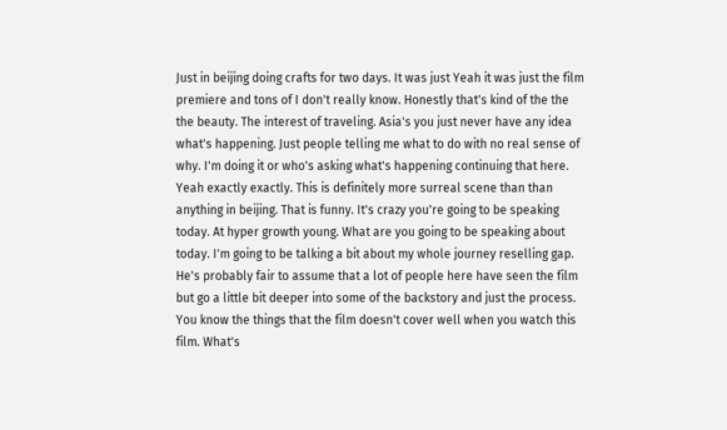Just in beijing doing crafts for two days. It was just Yeah it was just the film premiere and tons of I don't really know. Honestly that's kind of the the the beauty. The interest of traveling. Asia's you just never have any idea what's happening. Just people telling me what to do with no real sense of why. I'm doing it or who's asking what's happening continuing that here. Yeah exactly exactly. This is definitely more surreal scene than than anything in beijing. That is funny. It's crazy you're going to be speaking today. At hyper growth young. What are you going to be speaking about today. I'm going to be talking a bit about my whole journey reselling gap. He's probably fair to assume that a lot of people here have seen the film but go a little bit deeper into some of the backstory and just the process. You know the things that the film doesn't cover well when you watch this film. What's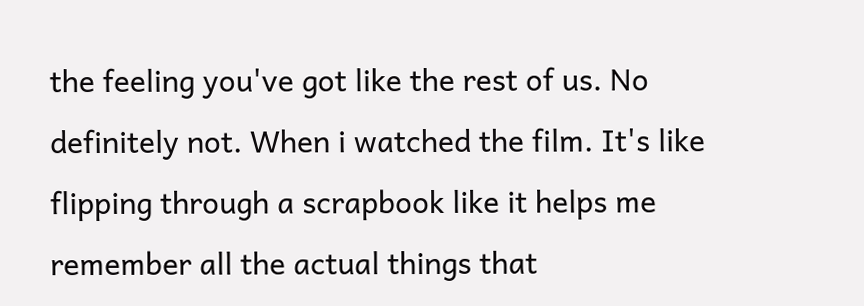the feeling you've got like the rest of us. No definitely not. When i watched the film. It's like flipping through a scrapbook like it helps me remember all the actual things that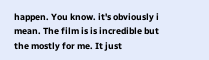happen. You know. it's obviously i mean. The film is is incredible but the mostly for me. It just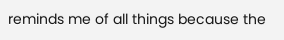reminds me of all things because the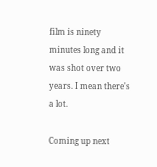film is ninety minutes long and it was shot over two years. I mean there's a lot.

Coming up next